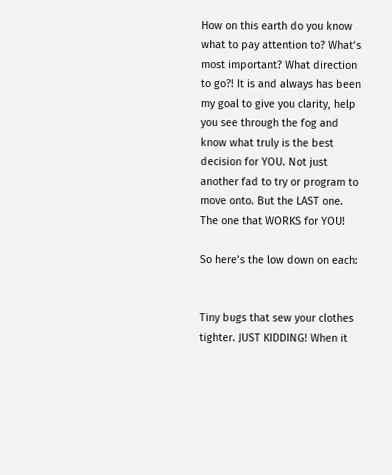How on this earth do you know what to pay attention to? What’s most important? What direction to go?! It is and always has been my goal to give you clarity, help you see through the fog and know what truly is the best decision for YOU. Not just another fad to try or program to move onto. But the LAST one. The one that WORKS for YOU!

So here’s the low down on each:


Tiny bugs that sew your clothes tighter. JUST KIDDING! When it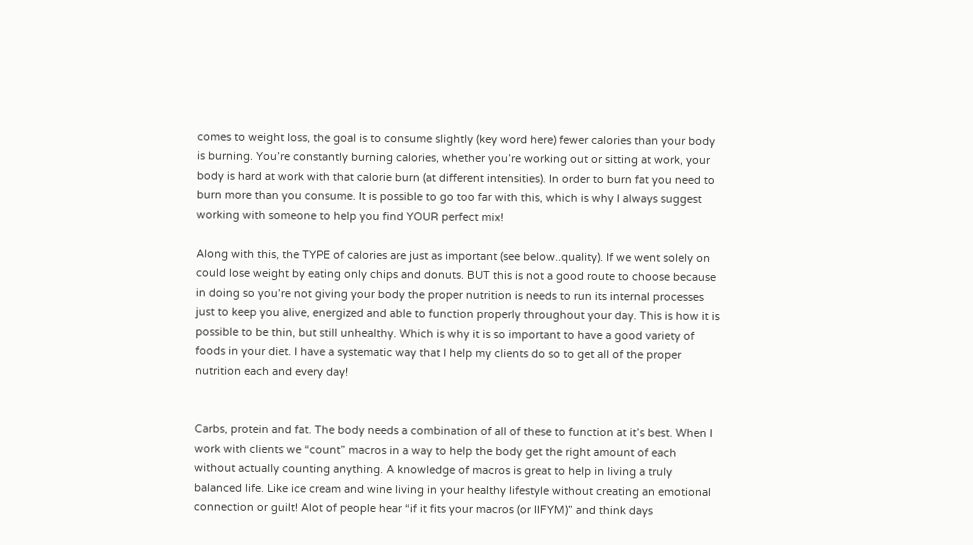comes to weight loss, the goal is to consume slightly (key word here) fewer calories than your body is burning. You’re constantly burning calories, whether you’re working out or sitting at work, your body is hard at work with that calorie burn (at different intensities). In order to burn fat you need to burn more than you consume. It is possible to go too far with this, which is why I always suggest working with someone to help you find YOUR perfect mix!

Along with this, the TYPE of calories are just as important (see below..quality). If we went solely on could lose weight by eating only chips and donuts. BUT this is not a good route to choose because in doing so you’re not giving your body the proper nutrition is needs to run its internal processes just to keep you alive, energized and able to function properly throughout your day. This is how it is possible to be thin, but still unhealthy. Which is why it is so important to have a good variety of foods in your diet. I have a systematic way that I help my clients do so to get all of the proper nutrition each and every day!


Carbs, protein and fat. The body needs a combination of all of these to function at it’s best. When I work with clients we “count” macros in a way to help the body get the right amount of each without actually counting anything. A knowledge of macros is great to help in living a truly balanced life. Like ice cream and wine living in your healthy lifestyle without creating an emotional connection or guilt! Alot of people hear “if it fits your macros (or IIFYM)” and think days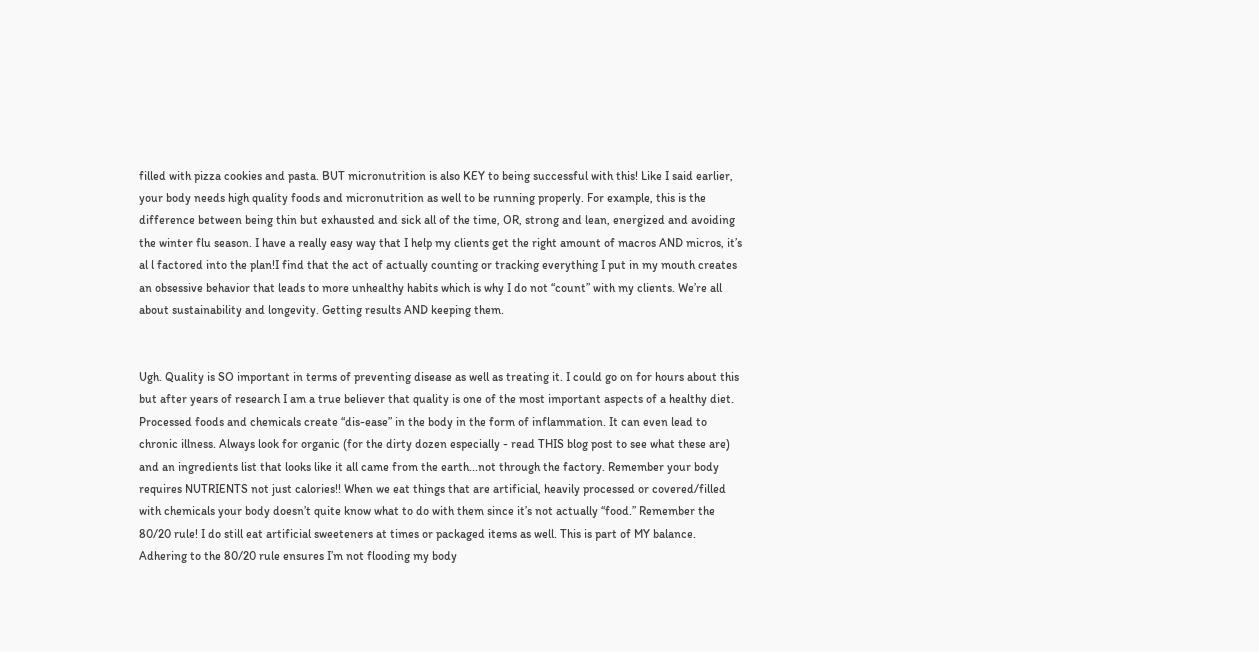filled with pizza cookies and pasta. BUT micronutrition is also KEY to being successful with this! Like I said earlier, your body needs high quality foods and micronutrition as well to be running properly. For example, this is the difference between being thin but exhausted and sick all of the time, OR, strong and lean, energized and avoiding the winter flu season. I have a really easy way that I help my clients get the right amount of macros AND micros, it’s al l factored into the plan!I find that the act of actually counting or tracking everything I put in my mouth creates an obsessive behavior that leads to more unhealthy habits which is why I do not “count” with my clients. We’re all about sustainability and longevity. Getting results AND keeping them.


Ugh. Quality is SO important in terms of preventing disease as well as treating it. I could go on for hours about this but after years of research I am a true believer that quality is one of the most important aspects of a healthy diet. Processed foods and chemicals create “dis-ease” in the body in the form of inflammation. It can even lead to chronic illness. Always look for organic (for the dirty dozen especially - read THIS blog post to see what these are) and an ingredients list that looks like it all came from the earth...not through the factory. Remember your body requires NUTRIENTS not just calories!! When we eat things that are artificial, heavily processed or covered/filled with chemicals your body doesn’t quite know what to do with them since it’s not actually “food.” Remember the 80/20 rule! I do still eat artificial sweeteners at times or packaged items as well. This is part of MY balance. Adhering to the 80/20 rule ensures I’m not flooding my body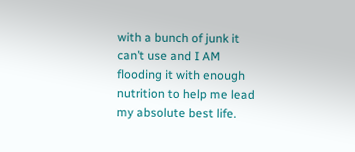with a bunch of junk it can’t use and I AM flooding it with enough nutrition to help me lead my absolute best life.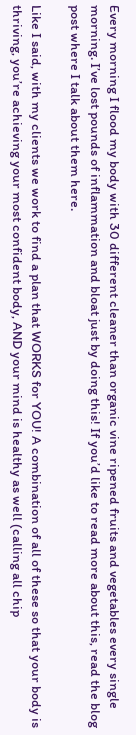Every morning I flood my body with 30 different cleaner than organic vine ripened fruits and vegetables every single morning. I’ve lost pounds of inflammation and bloat just by doing this! If you’d like to read more about this, read the blog post where I talk about them here.

Like I said, with my clients we work to find a plan that WORKS for YOU! A combination of all of these so that your body is thriving, you’re achieving your most confident body, AND your mind is healthy as well (calling all chip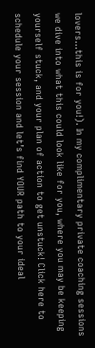lovers...this is for you!). In my complimentary private coaching sessions we dive into what this could look like for you, where you may be keeping yourself stuck, and your plan of action to get unstuck! Click here to schedule your session and let’s find YOUR path to your ideal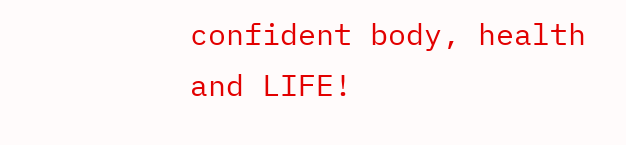confident body, health and LIFE!